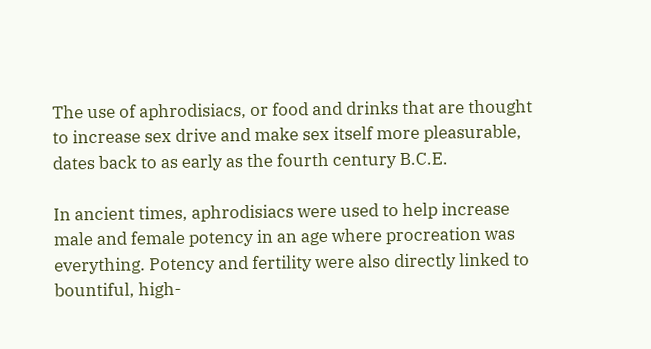The use of aphrodisiacs, or food and drinks that are thought to increase sex drive and make sex itself more pleasurable, dates back to as early as the fourth century B.C.E.

In ancient times, aphrodisiacs were used to help increase male and female potency in an age where procreation was everything. Potency and fertility were also directly linked to bountiful, high-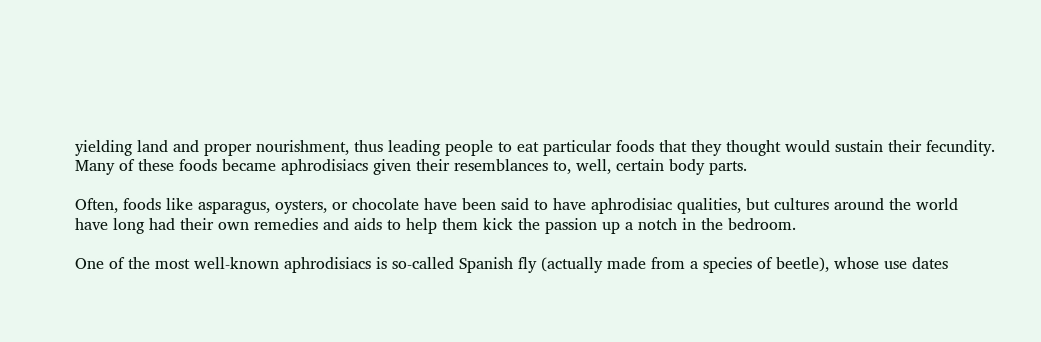yielding land and proper nourishment, thus leading people to eat particular foods that they thought would sustain their fecundity. Many of these foods became aphrodisiacs given their resemblances to, well, certain body parts.

Often, foods like asparagus, oysters, or chocolate have been said to have aphrodisiac qualities, but cultures around the world have long had their own remedies and aids to help them kick the passion up a notch in the bedroom.

One of the most well-known aphrodisiacs is so-called Spanish fly (actually made from a species of beetle), whose use dates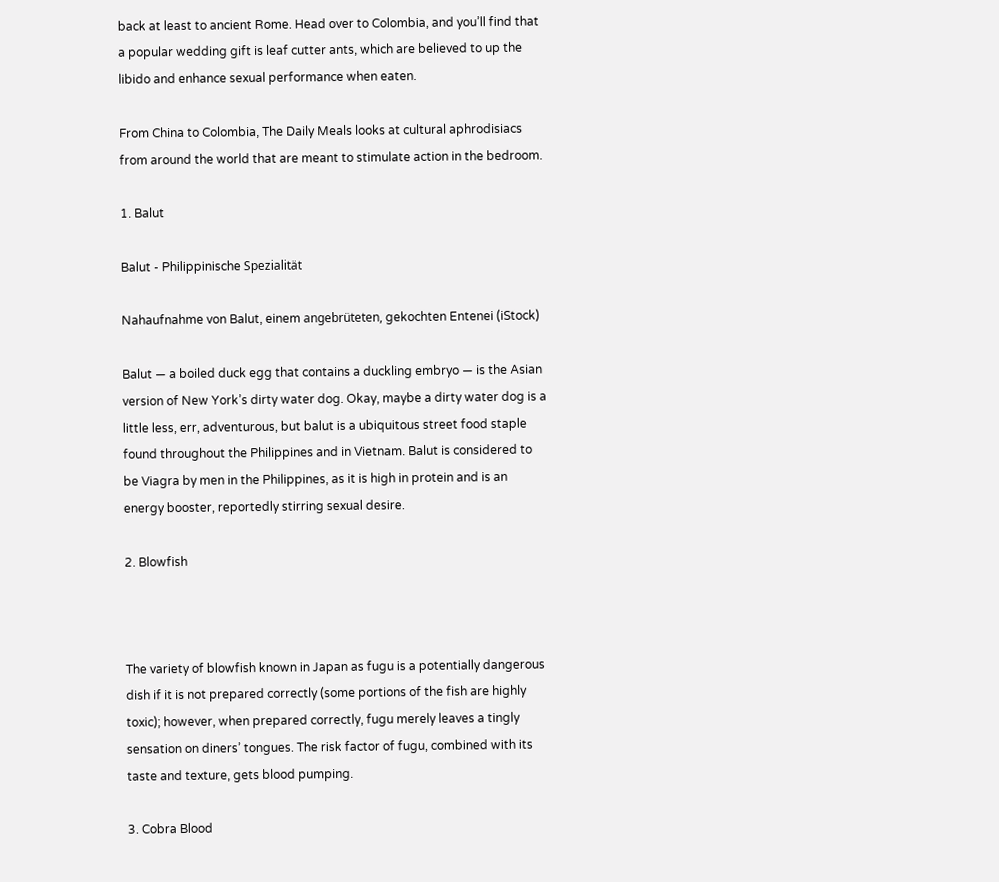back at least to ancient Rome. Head over to Colombia, and you’ll find that a popular wedding gift is leaf cutter ants, which are believed to up the libido and enhance sexual performance when eaten.

From China to Colombia, The Daily Meals looks at cultural aphrodisiacs from around the world that are meant to stimulate action in the bedroom.

1. Balut

Balut - Philippinische Spezialität

Nahaufnahme von Balut, einem angebrüteten, gekochten Entenei (iStock)

Balut — a boiled duck egg that contains a duckling embryo — is the Asian version of New York’s dirty water dog. Okay, maybe a dirty water dog is a little less, err, adventurous, but balut is a ubiquitous street food staple found throughout the Philippines and in Vietnam. Balut is considered to be Viagra by men in the Philippines, as it is high in protein and is an energy booster, reportedly stirring sexual desire.

2. Blowfish



The variety of blowfish known in Japan as fugu is a potentially dangerous dish if it is not prepared correctly (some portions of the fish are highly toxic); however, when prepared correctly, fugu merely leaves a tingly sensation on diners’ tongues. The risk factor of fugu, combined with its taste and texture, gets blood pumping.

3. Cobra Blood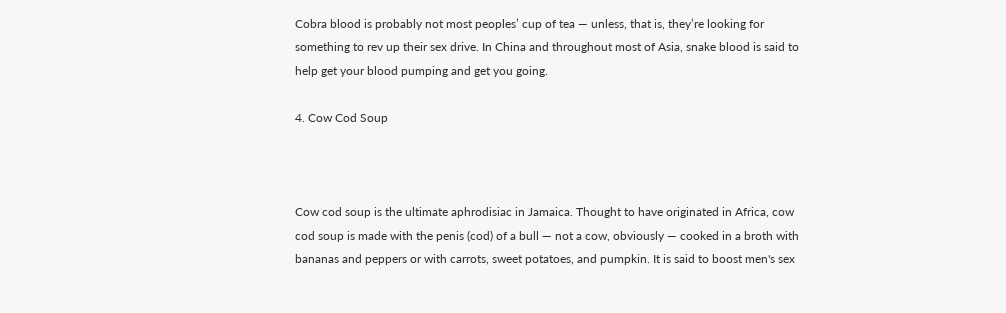Cobra blood is probably not most peoples’ cup of tea — unless, that is, they’re looking for something to rev up their sex drive. In China and throughout most of Asia, snake blood is said to help get your blood pumping and get you going.

4. Cow Cod Soup



Cow cod soup is the ultimate aphrodisiac in Jamaica. Thought to have originated in Africa, cow cod soup is made with the penis (cod) of a bull — not a cow, obviously — cooked in a broth with bananas and peppers or with carrots, sweet potatoes, and pumpkin. It is said to boost men's sex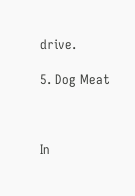drive.

5. Dog Meat



In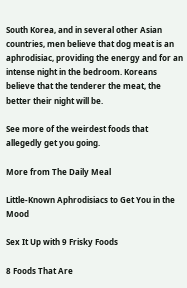South Korea, and in several other Asian countries, men believe that dog meat is an aphrodisiac, providing the energy and for an intense night in the bedroom. Koreans believe that the tenderer the meat, the better their night will be.

See more of the weirdest foods that allegedly get you going.

More from The Daily Meal

Little-Known Aphrodisiacs to Get You in the Mood

Sex It Up with 9 Frisky Foods

8 Foods That Are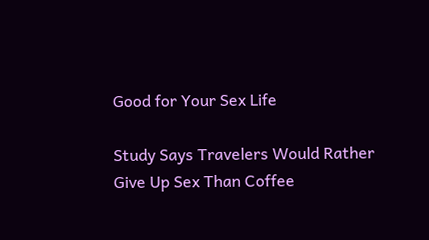Good for Your Sex Life

Study Says Travelers Would Rather Give Up Sex Than Coffee